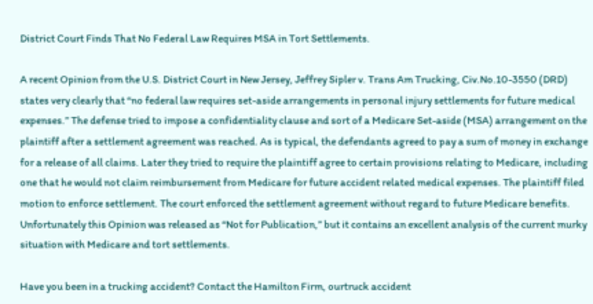District Court Finds That No Federal Law Requires MSA in Tort Settlements.

A recent Opinion from the U.S. District Court in New Jersey, Jeffrey Sipler v. Trans Am Trucking, Civ.No.10-3550 (DRD) states very clearly that “no federal law requires set-aside arrangements in personal injury settlements for future medical expenses.” The defense tried to impose a confidentiality clause and sort of a Medicare Set-aside (MSA) arrangement on the plaintiff after a settlement agreement was reached. As is typical, the defendants agreed to pay a sum of money in exchange for a release of all claims. Later they tried to require the plaintiff agree to certain provisions relating to Medicare, including one that he would not claim reimbursement from Medicare for future accident related medical expenses. The plaintiff filed motion to enforce settlement. The court enforced the settlement agreement without regard to future Medicare benefits. Unfortunately this Opinion was released as “Not for Publication,” but it contains an excellent analysis of the current murky situation with Medicare and tort settlements.

Have you been in a trucking accident? Contact the Hamilton Firm, ourtruck accident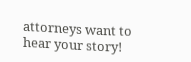attorneys want to hear your story!